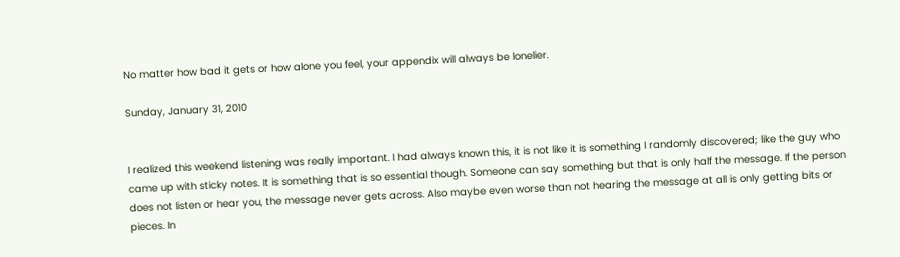No matter how bad it gets or how alone you feel, your appendix will always be lonelier.

Sunday, January 31, 2010


I realized this weekend listening was really important. I had always known this, it is not like it is something I randomly discovered; like the guy who came up with sticky notes. It is something that is so essential though. Someone can say something but that is only half the message. If the person does not listen or hear you, the message never gets across. Also maybe even worse than not hearing the message at all is only getting bits or pieces. In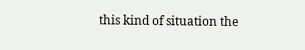this kind of situation the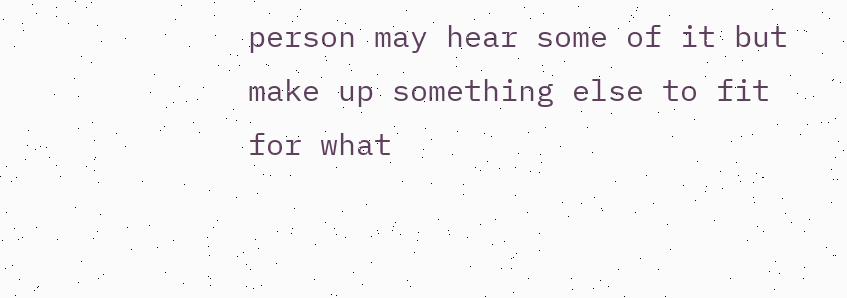person may hear some of it but make up something else to fit for what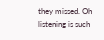they missed. Oh listening is such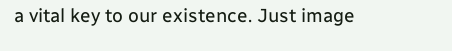a vital key to our existence. Just image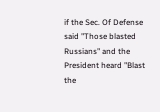if the Sec. Of Defense said "Those blasted Russians" and the President heard "Blast the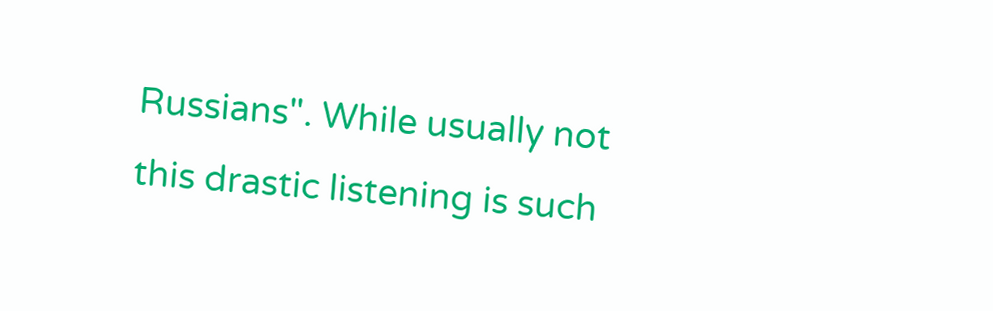Russians". While usually not this drastic listening is such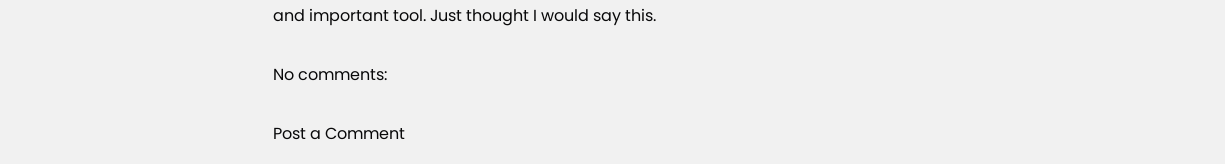and important tool. Just thought I would say this.

No comments:

Post a Comment